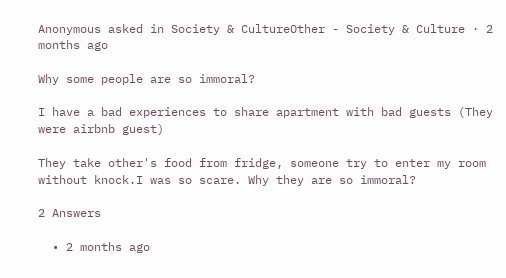Anonymous asked in Society & CultureOther - Society & Culture · 2 months ago

Why some people are so immoral?

I have a bad experiences to share apartment with bad guests (They were airbnb guest)

They take other's food from fridge, someone try to enter my room without knock.I was so scare. Why they are so immoral?

2 Answers

  • 2 months ago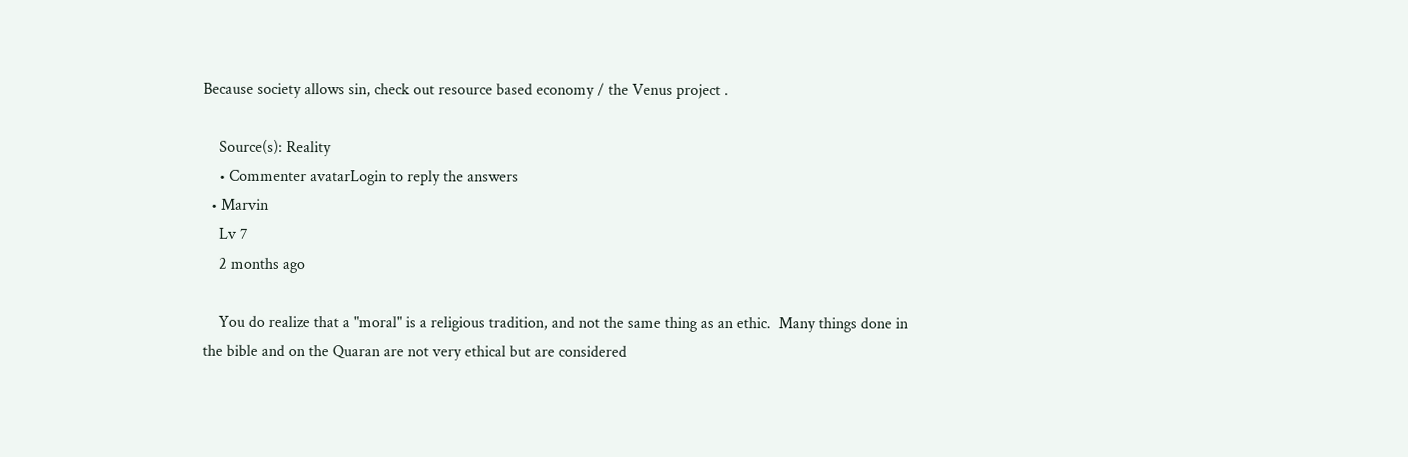Because society allows sin, check out resource based economy / the Venus project .

    Source(s): Reality
    • Commenter avatarLogin to reply the answers
  • Marvin
    Lv 7
    2 months ago

    You do realize that a "moral" is a religious tradition, and not the same thing as an ethic.  Many things done in the bible and on the Quaran are not very ethical but are considered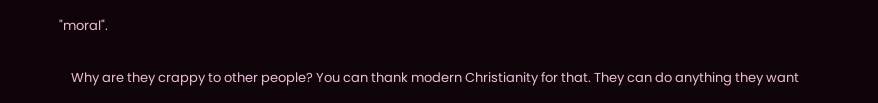"moral".

    Why are they crappy to other people? You can thank modern Christianity for that. They can do anything they want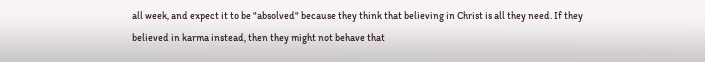all week, and expect it to be "absolved" because they think that believing in Christ is all they need. If they believed in karma instead, then they might not behave that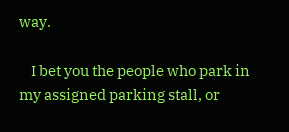way.

    I bet you the people who park in my assigned parking stall, or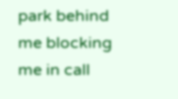park behind me blocking me in call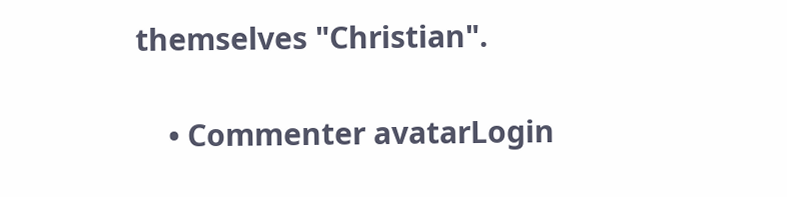themselves "Christian".

    • Commenter avatarLogin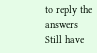to reply the answers
Still have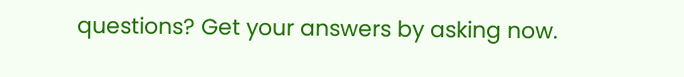questions? Get your answers by asking now.